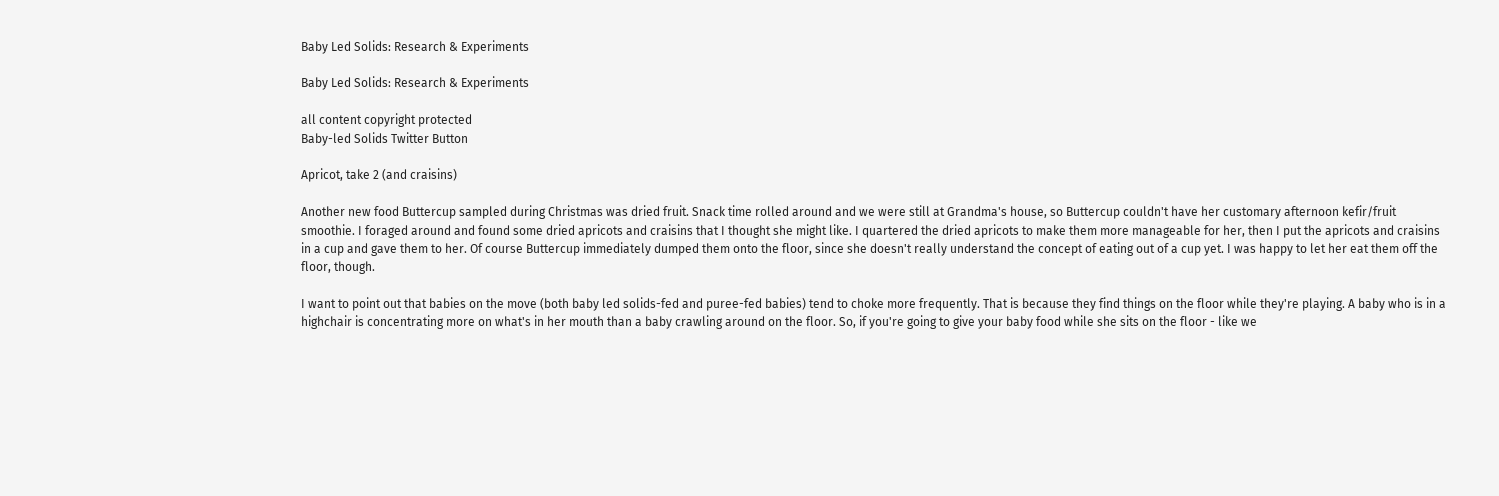Baby Led Solids: Research & Experiments

Baby Led Solids: Research & Experiments

all content copyright protected
Baby-led Solids Twitter Button

Apricot, take 2 (and craisins)

Another new food Buttercup sampled during Christmas was dried fruit. Snack time rolled around and we were still at Grandma's house, so Buttercup couldn't have her customary afternoon kefir/fruit smoothie. I foraged around and found some dried apricots and craisins that I thought she might like. I quartered the dried apricots to make them more manageable for her, then I put the apricots and craisins in a cup and gave them to her. Of course Buttercup immediately dumped them onto the floor, since she doesn't really understand the concept of eating out of a cup yet. I was happy to let her eat them off the floor, though.

I want to point out that babies on the move (both baby led solids-fed and puree-fed babies) tend to choke more frequently. That is because they find things on the floor while they're playing. A baby who is in a highchair is concentrating more on what's in her mouth than a baby crawling around on the floor. So, if you're going to give your baby food while she sits on the floor - like we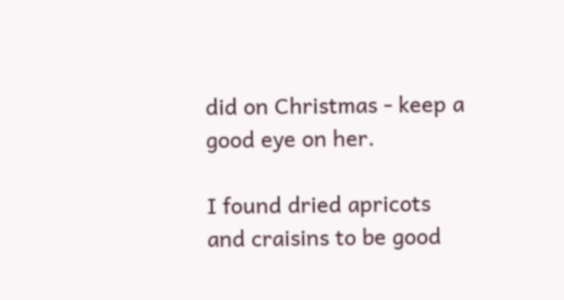did on Christmas - keep a good eye on her.

I found dried apricots and craisins to be good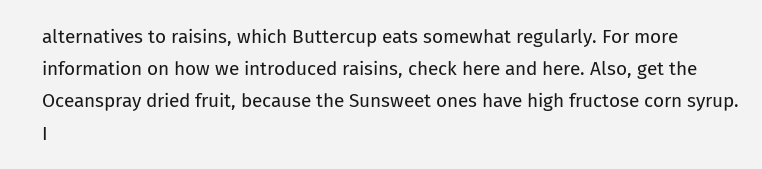alternatives to raisins, which Buttercup eats somewhat regularly. For more information on how we introduced raisins, check here and here. Also, get the Oceanspray dried fruit, because the Sunsweet ones have high fructose corn syrup. I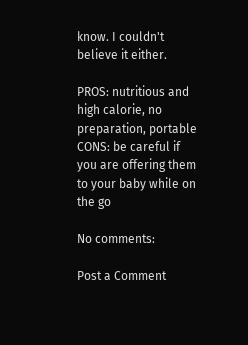know. I couldn't believe it either.

PROS: nutritious and high calorie, no preparation, portable
CONS: be careful if you are offering them to your baby while on the go

No comments:

Post a Comment